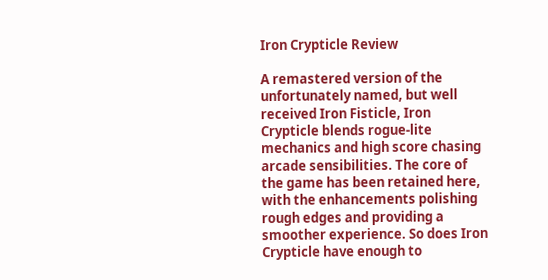Iron Crypticle Review

A remastered version of the unfortunately named, but well received Iron Fisticle, Iron Crypticle blends rogue-lite mechanics and high score chasing arcade sensibilities. The core of the game has been retained here, with the enhancements polishing rough edges and providing a smoother experience. So does Iron Crypticle have enough to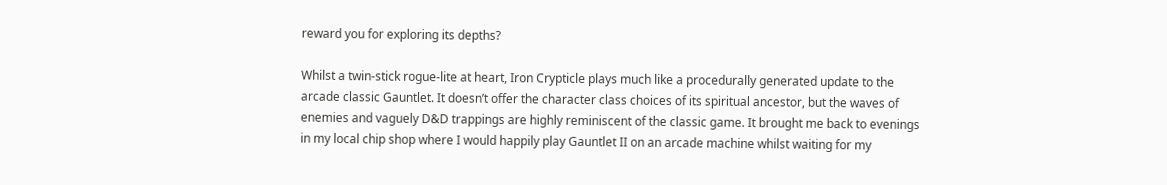reward you for exploring its depths?

Whilst a twin-stick rogue-lite at heart, Iron Crypticle plays much like a procedurally generated update to the arcade classic Gauntlet. It doesn’t offer the character class choices of its spiritual ancestor, but the waves of enemies and vaguely D&D trappings are highly reminiscent of the classic game. It brought me back to evenings in my local chip shop where I would happily play Gauntlet II on an arcade machine whilst waiting for my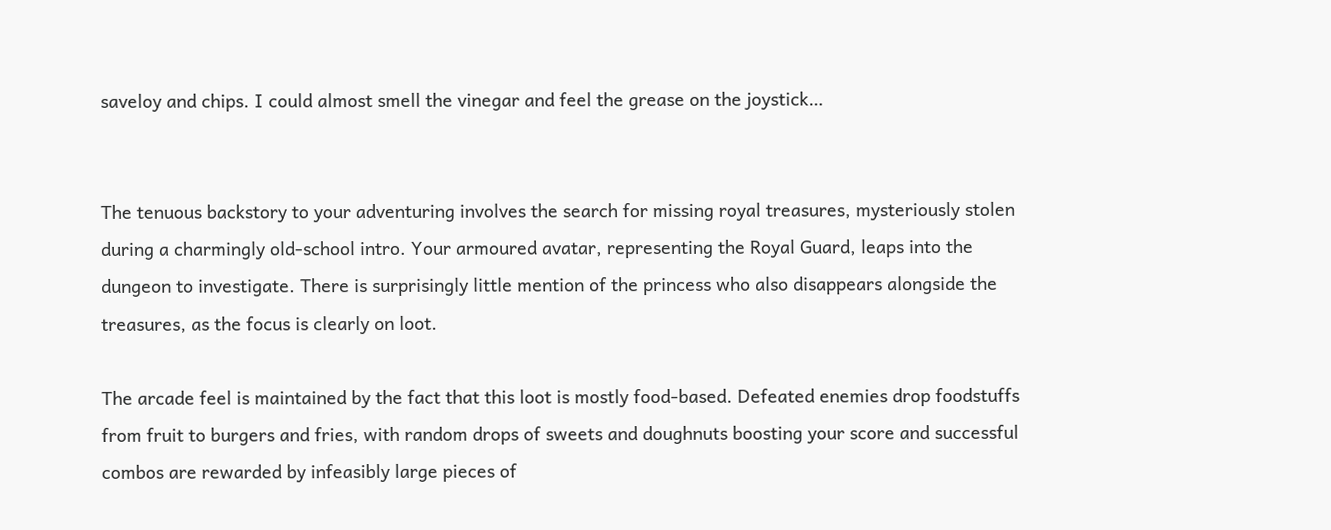saveloy and chips. I could almost smell the vinegar and feel the grease on the joystick…


The tenuous backstory to your adventuring involves the search for missing royal treasures, mysteriously stolen during a charmingly old-school intro. Your armoured avatar, representing the Royal Guard, leaps into the dungeon to investigate. There is surprisingly little mention of the princess who also disappears alongside the treasures, as the focus is clearly on loot.

The arcade feel is maintained by the fact that this loot is mostly food-based. Defeated enemies drop foodstuffs from fruit to burgers and fries, with random drops of sweets and doughnuts boosting your score and successful combos are rewarded by infeasibly large pieces of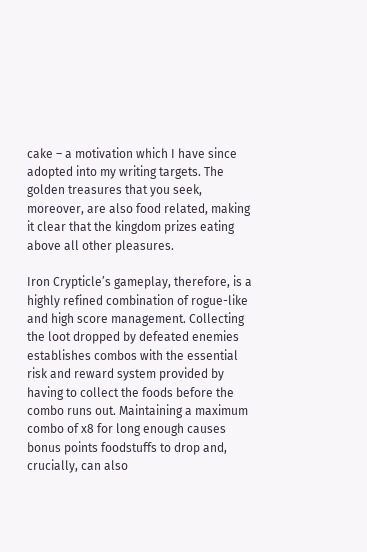cake – a motivation which I have since adopted into my writing targets. The golden treasures that you seek, moreover, are also food related, making it clear that the kingdom prizes eating above all other pleasures.

Iron Crypticle’s gameplay, therefore, is a highly refined combination of rogue-like and high score management. Collecting the loot dropped by defeated enemies establishes combos with the essential risk and reward system provided by having to collect the foods before the combo runs out. Maintaining a maximum combo of x8 for long enough causes bonus points foodstuffs to drop and, crucially, can also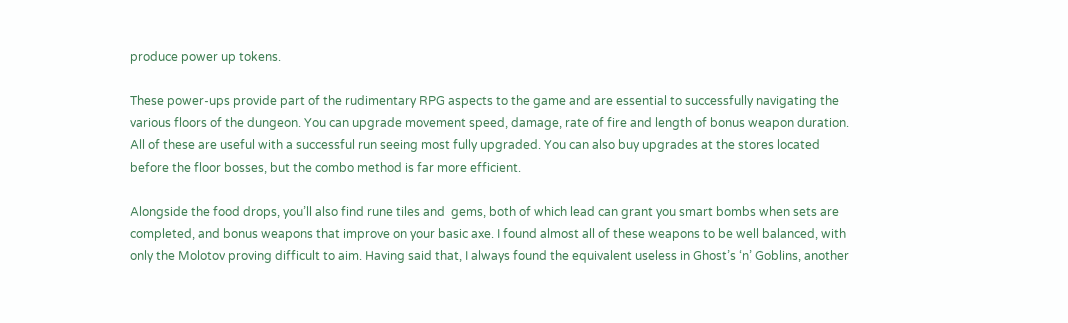produce power up tokens.

These power-ups provide part of the rudimentary RPG aspects to the game and are essential to successfully navigating the various floors of the dungeon. You can upgrade movement speed, damage, rate of fire and length of bonus weapon duration. All of these are useful with a successful run seeing most fully upgraded. You can also buy upgrades at the stores located before the floor bosses, but the combo method is far more efficient.

Alongside the food drops, you’ll also find rune tiles and  gems, both of which lead can grant you smart bombs when sets are completed, and bonus weapons that improve on your basic axe. I found almost all of these weapons to be well balanced, with only the Molotov proving difficult to aim. Having said that, I always found the equivalent useless in Ghost’s ‘n’ Goblins, another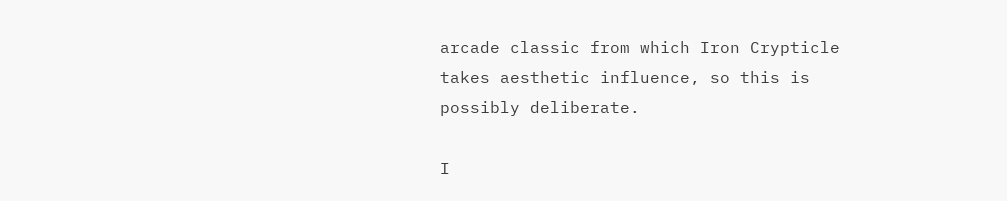arcade classic from which Iron Crypticle takes aesthetic influence, so this is possibly deliberate.

I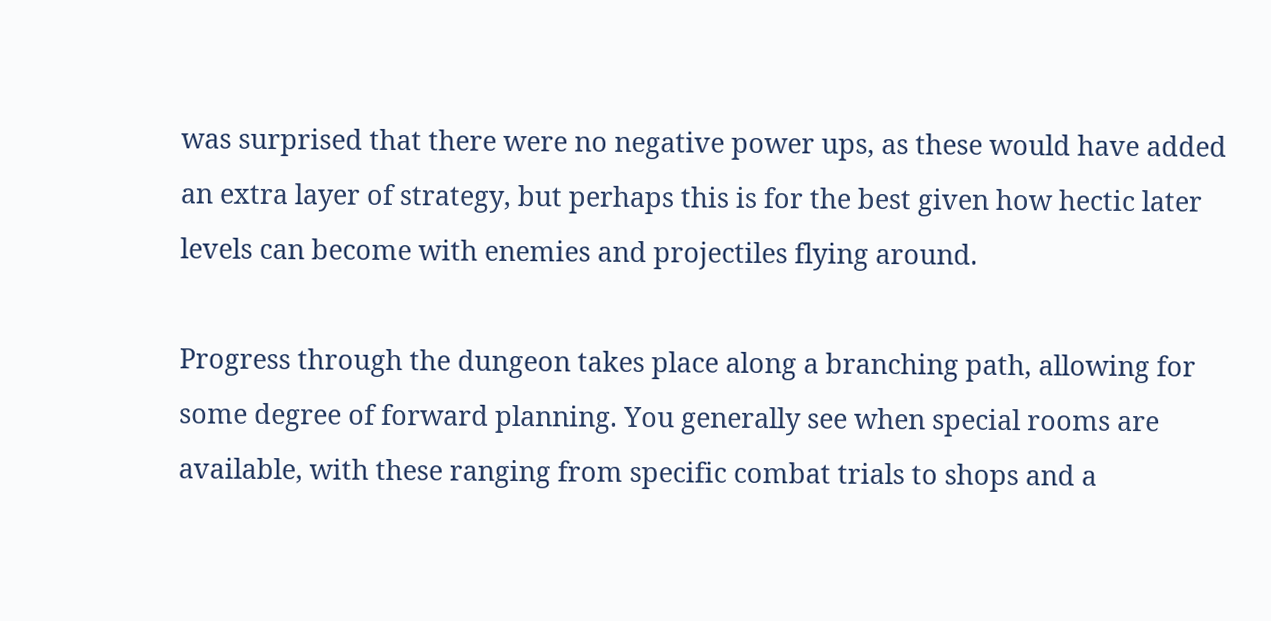was surprised that there were no negative power ups, as these would have added an extra layer of strategy, but perhaps this is for the best given how hectic later levels can become with enemies and projectiles flying around.

Progress through the dungeon takes place along a branching path, allowing for some degree of forward planning. You generally see when special rooms are available, with these ranging from specific combat trials to shops and a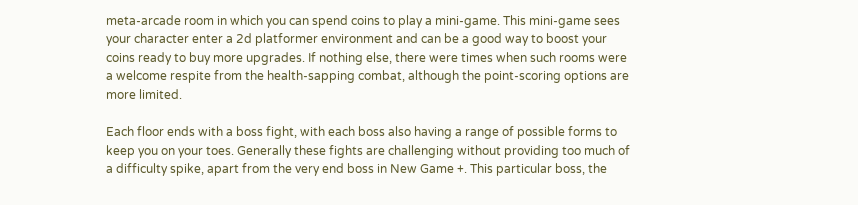meta-arcade room in which you can spend coins to play a mini-game. This mini-game sees your character enter a 2d platformer environment and can be a good way to boost your coins ready to buy more upgrades. If nothing else, there were times when such rooms were a welcome respite from the health-sapping combat, although the point-scoring options are more limited.

Each floor ends with a boss fight, with each boss also having a range of possible forms to keep you on your toes. Generally these fights are challenging without providing too much of a difficulty spike, apart from the very end boss in New Game +. This particular boss, the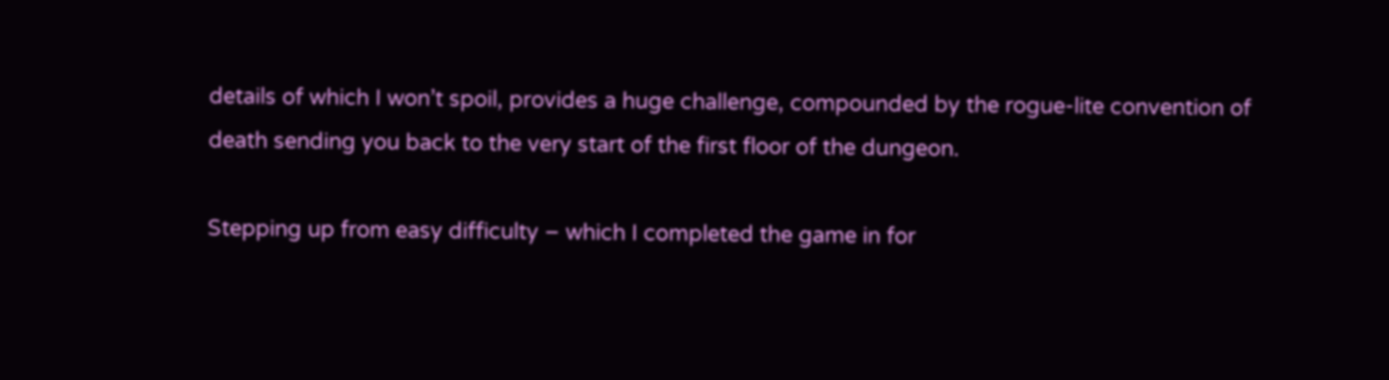details of which I won’t spoil, provides a huge challenge, compounded by the rogue-lite convention of death sending you back to the very start of the first floor of the dungeon.

Stepping up from easy difficulty – which I completed the game in for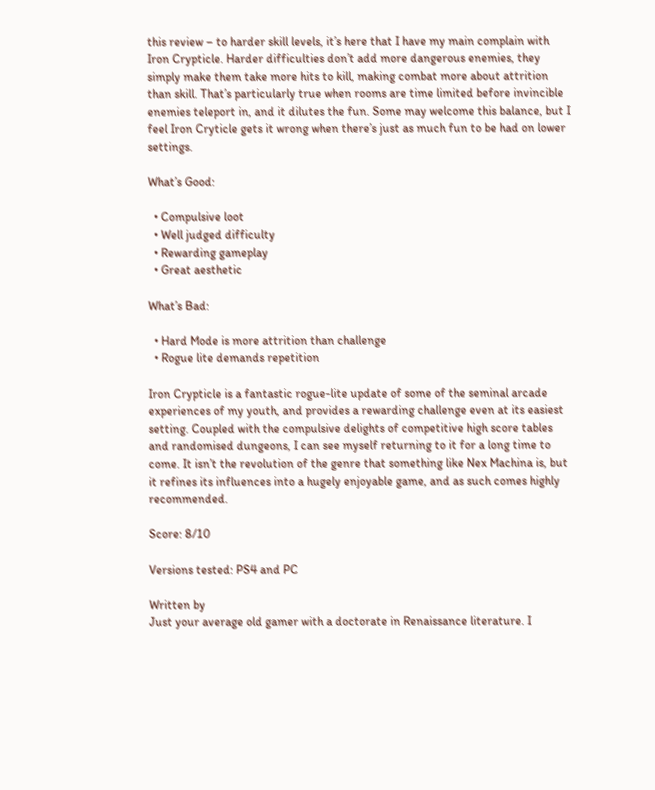this review – to harder skill levels, it’s here that I have my main complain with Iron Crypticle. Harder difficulties don’t add more dangerous enemies, they simply make them take more hits to kill, making combat more about attrition than skill. That’s particularly true when rooms are time limited before invincible enemies teleport in, and it dilutes the fun. Some may welcome this balance, but I feel Iron Cryticle gets it wrong when there’s just as much fun to be had on lower settings.

What’s Good:

  • Compulsive loot
  • Well judged difficulty
  • Rewarding gameplay
  • Great aesthetic

What’s Bad:

  • Hard Mode is more attrition than challenge
  • Rogue lite demands repetition

Iron Crypticle is a fantastic rogue-lite update of some of the seminal arcade experiences of my youth, and provides a rewarding challenge even at its easiest setting. Coupled with the compulsive delights of competitive high score tables and randomised dungeons, I can see myself returning to it for a long time to come. It isn’t the revolution of the genre that something like Nex Machina is, but it refines its influences into a hugely enjoyable game, and as such comes highly recommended.

Score: 8/10

Versions tested: PS4 and PC

Written by
Just your average old gamer with a doctorate in Renaissance literature. I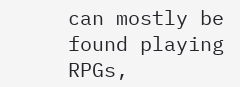can mostly be found playing RPGs,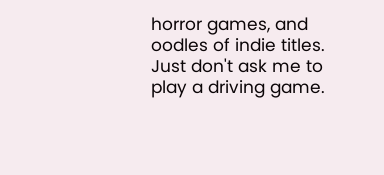horror games, and oodles of indie titles. Just don't ask me to play a driving game.